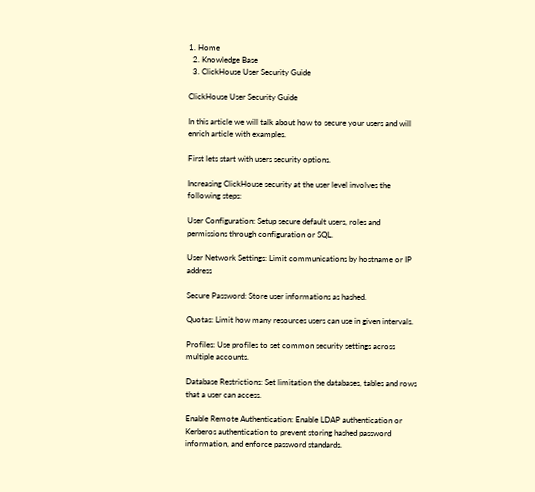1. Home
  2. Knowledge Base
  3. ClickHouse User Security Guide

ClickHouse User Security Guide

In this article we will talk about how to secure your users and will enrich article with examples.

First lets start with users security options.

Increasing ClickHouse security at the user level involves the following steps:

User Configuration: Setup secure default users, roles and permissions through configuration or SQL.

User Network Settings: Limit communications by hostname or IP address

Secure Password: Store user informations as hashed.

Quotas: Limit how many resources users can use in given intervals.

Profiles: Use profiles to set common security settings across multiple accounts.

Database Restrictions: Set limitation the databases, tables and rows that a user can access.

Enable Remote Authentication: Enable LDAP authentication or Kerberos authentication to prevent storing hashed password information, and enforce password standards.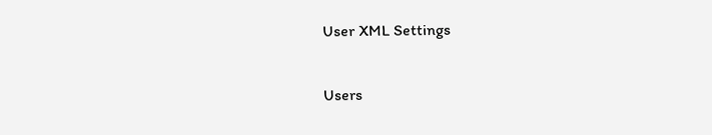User XML Settings

Users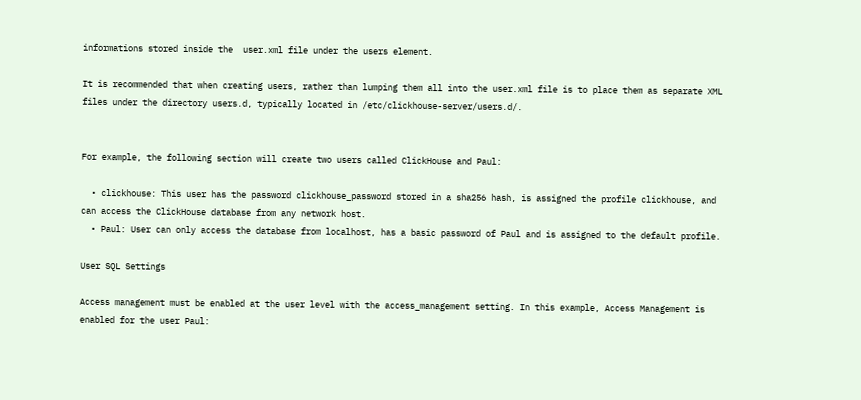informations stored inside the  user.xml file under the users element.

It is recommended that when creating users, rather than lumping them all into the user.xml file is to place them as separate XML files under the directory users.d, typically located in /etc/clickhouse-server/users.d/.


For example, the following section will create two users called ClickHouse and Paul:

  • clickhouse: This user has the password clickhouse_password stored in a sha256 hash, is assigned the profile clickhouse, and can access the ClickHouse database from any network host.
  • Paul: User can only access the database from localhost, has a basic password of Paul and is assigned to the default profile.

User SQL Settings

Access management must be enabled at the user level with the access_management setting. In this example, Access Management is enabled for the user Paul: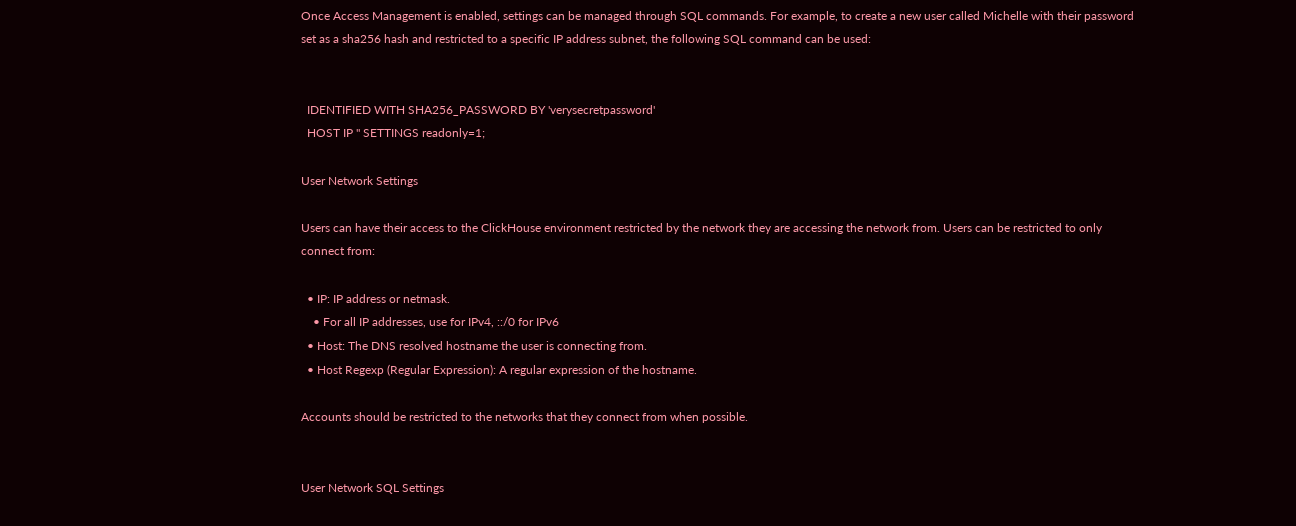Once Access Management is enabled, settings can be managed through SQL commands. For example, to create a new user called Michelle with their password set as a sha256 hash and restricted to a specific IP address subnet, the following SQL command can be used:


  IDENTIFIED WITH SHA256_PASSWORD BY 'verysecretpassword'
  HOST IP '' SETTINGS readonly=1;

User Network Settings

Users can have their access to the ClickHouse environment restricted by the network they are accessing the network from. Users can be restricted to only connect from:

  • IP: IP address or netmask.
    • For all IP addresses, use for IPv4, ::/0 for IPv6
  • Host: The DNS resolved hostname the user is connecting from.
  • Host Regexp (Regular Expression): A regular expression of the hostname.

Accounts should be restricted to the networks that they connect from when possible.


User Network SQL Settings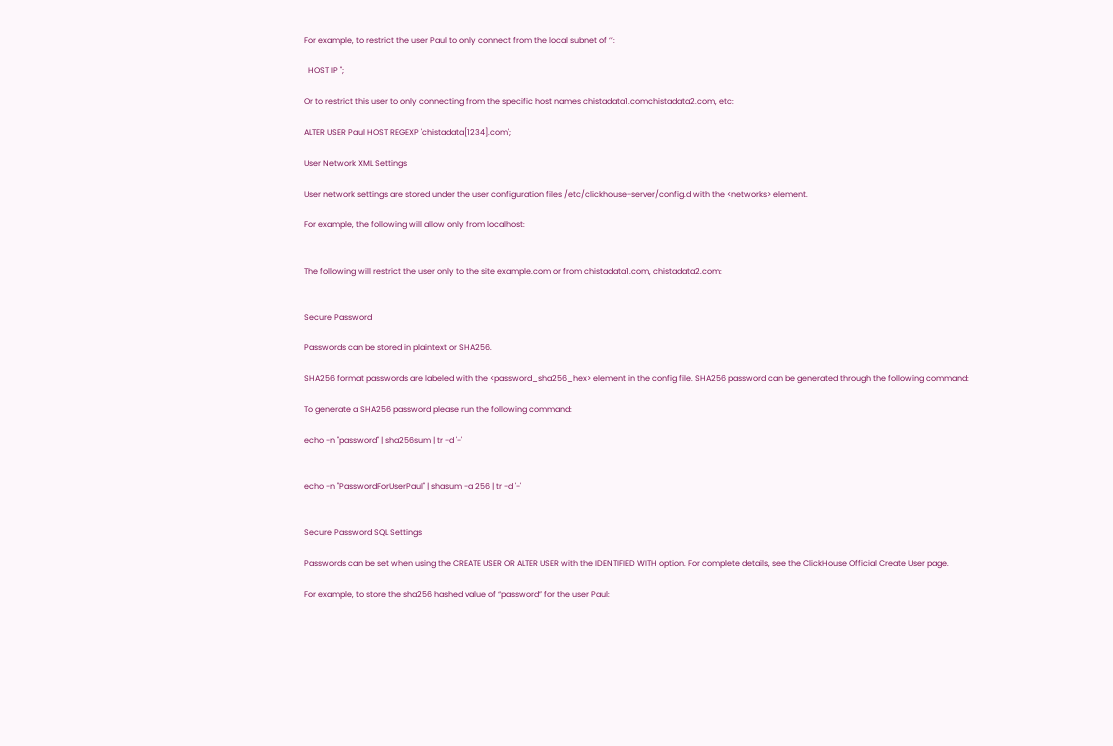For example, to restrict the user Paul to only connect from the local subnet of ‘’:

  HOST IP '';

Or to restrict this user to only connecting from the specific host names chistadata1.comchistadata2.com, etc:

ALTER USER Paul HOST REGEXP 'chistadata[1234].com';

User Network XML Settings

User network settings are stored under the user configuration files /etc/clickhouse-server/config.d with the <networks> element.

For example, the following will allow only from localhost:


The following will restrict the user only to the site example.com or from chistadata1.com, chistadata2.com:


Secure Password

Passwords can be stored in plaintext or SHA256.

SHA256 format passwords are labeled with the <password_sha256_hex> element in the config file. SHA256 password can be generated through the following command:

To generate a SHA256 password please run the following command:

echo -n "password" | sha256sum | tr -d '-'


echo -n "PasswordForUserPaul" | shasum -a 256 | tr -d '-'


Secure Password SQL Settings

Passwords can be set when using the CREATE USER OR ALTER USER with the IDENTIFIED WITH option. For complete details, see the ClickHouse Official Create User page.

For example, to store the sha256 hashed value of “password” for the user Paul: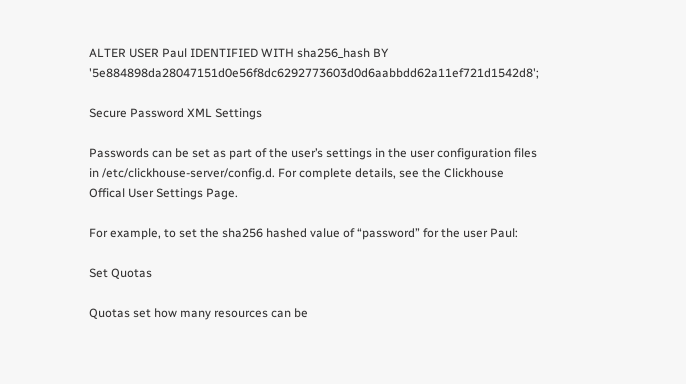ALTER USER Paul IDENTIFIED WITH sha256_hash BY '5e884898da28047151d0e56f8dc6292773603d0d6aabbdd62a11ef721d1542d8';

Secure Password XML Settings

Passwords can be set as part of the user’s settings in the user configuration files in /etc/clickhouse-server/config.d. For complete details, see the Clickhouse Offical User Settings Page.

For example, to set the sha256 hashed value of “password” for the user Paul:

Set Quotas

Quotas set how many resources can be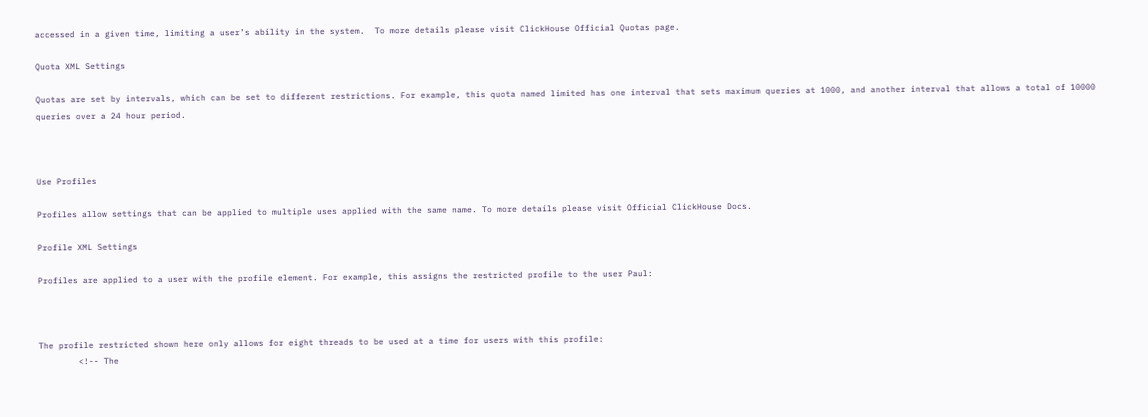accessed in a given time, limiting a user’s ability in the system.  To more details please visit ClickHouse Official Quotas page.

Quota XML Settings

Quotas are set by intervals, which can be set to different restrictions. For example, this quota named limited has one interval that sets maximum queries at 1000, and another interval that allows a total of 10000 queries over a 24 hour period.



Use Profiles

Profiles allow settings that can be applied to multiple uses applied with the same name. To more details please visit Official ClickHouse Docs.

Profile XML Settings

Profiles are applied to a user with the profile element. For example, this assigns the restricted profile to the user Paul:



The profile restricted shown here only allows for eight threads to be used at a time for users with this profile:
        <!-- The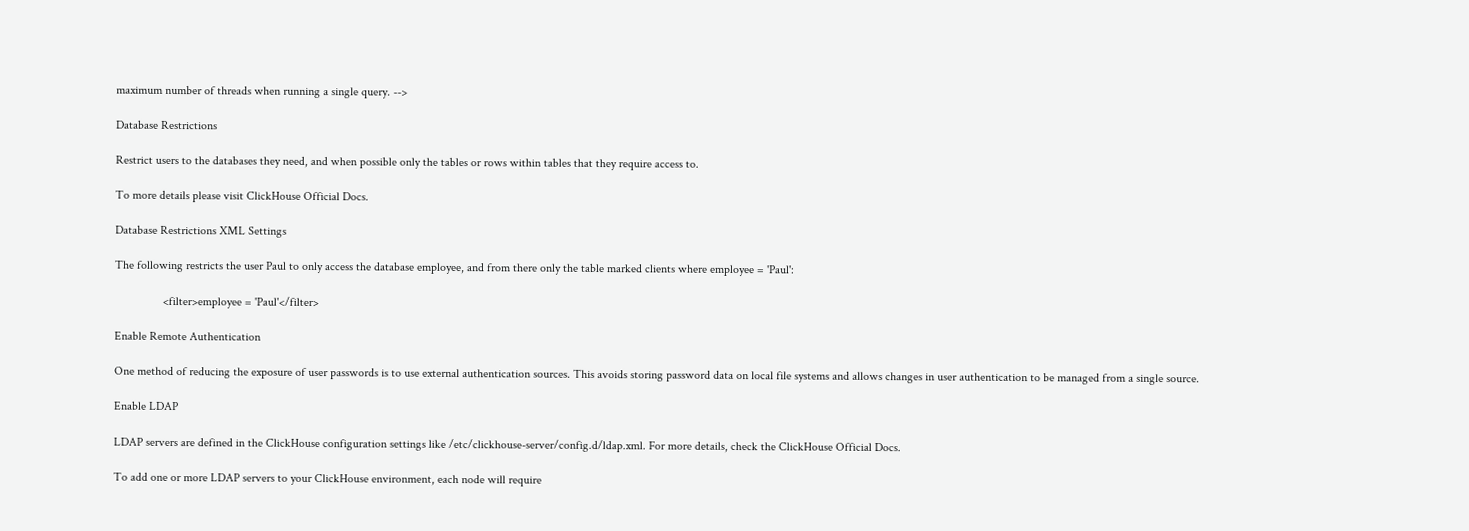maximum number of threads when running a single query. -->

Database Restrictions

Restrict users to the databases they need, and when possible only the tables or rows within tables that they require access to.

To more details please visit ClickHouse Official Docs.

Database Restrictions XML Settings

The following restricts the user Paul to only access the database employee, and from there only the table marked clients where employee = 'Paul':

                <filter>employee = 'Paul'</filter>

Enable Remote Authentication

One method of reducing the exposure of user passwords is to use external authentication sources. This avoids storing password data on local file systems and allows changes in user authentication to be managed from a single source.

Enable LDAP

LDAP servers are defined in the ClickHouse configuration settings like /etc/clickhouse-server/config.d/ldap.xml. For more details, check the ClickHouse Official Docs.

To add one or more LDAP servers to your ClickHouse environment, each node will require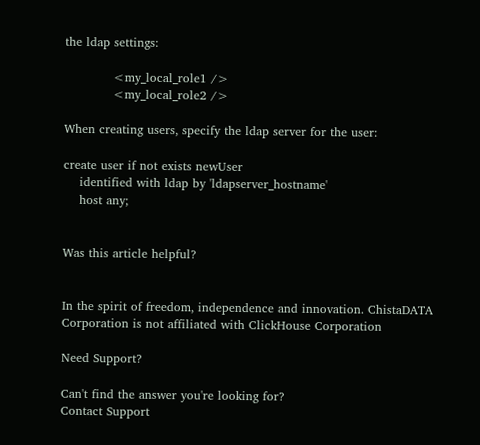the ldap settings:

            <my_local_role1 />
            <my_local_role2 />

When creating users, specify the ldap server for the user:

create user if not exists newUser
    identified with ldap by 'ldapserver_hostname'
    host any;


Was this article helpful?


In the spirit of freedom, independence and innovation. ChistaDATA Corporation is not affiliated with ClickHouse Corporation

Need Support?

Can't find the answer you're looking for?
Contact Support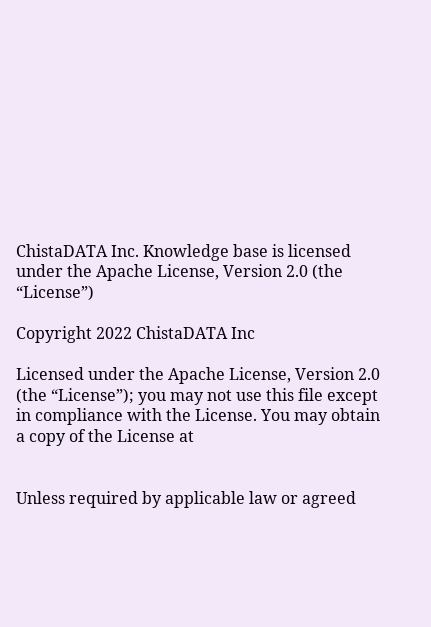ChistaDATA Inc. Knowledge base is licensed under the Apache License, Version 2.0 (the “License”)

Copyright 2022 ChistaDATA Inc

Licensed under the Apache License, Version 2.0 (the “License”); you may not use this file except in compliance with the License. You may obtain a copy of the License at


Unless required by applicable law or agreed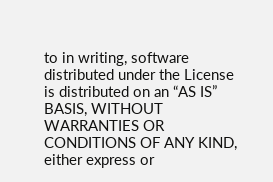to in writing, software distributed under the License is distributed on an “AS IS” BASIS, WITHOUT WARRANTIES OR CONDITIONS OF ANY KIND, either express or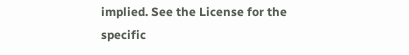implied. See the License for the specific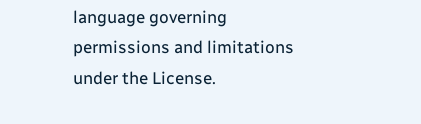language governing permissions and limitations under the License.